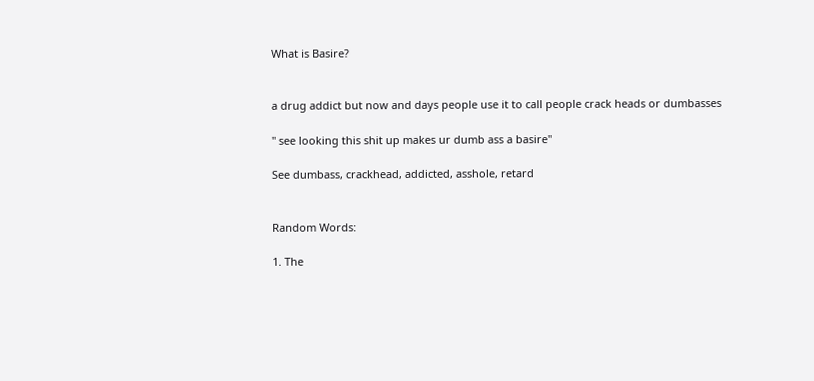What is Basire?


a drug addict but now and days people use it to call people crack heads or dumbasses

" see looking this shit up makes ur dumb ass a basire"

See dumbass, crackhead, addicted, asshole, retard


Random Words:

1. The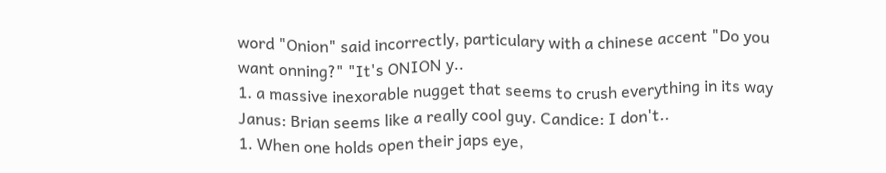word "Onion" said incorrectly, particulary with a chinese accent "Do you want onning?" "It's ONION y..
1. a massive inexorable nugget that seems to crush everything in its way Janus: Brian seems like a really cool guy. Candice: I don't..
1. When one holds open their japs eye,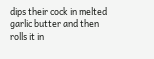dips their cock in melted garlic butter and then rolls it in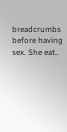breadcrumbs before having sex. She eat..